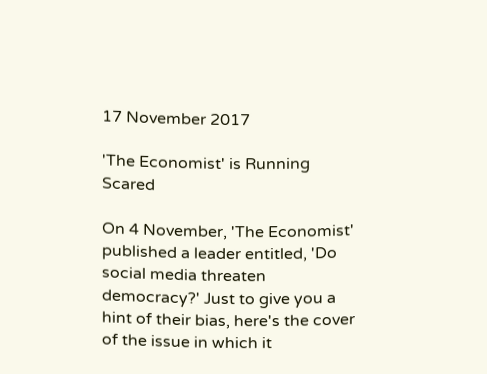17 November 2017

'The Economist' is Running Scared

On 4 November, 'The Economist' published a leader entitled, 'Do social media threaten democracy?' Just to give you a hint of their bias, here's the cover of the issue in which it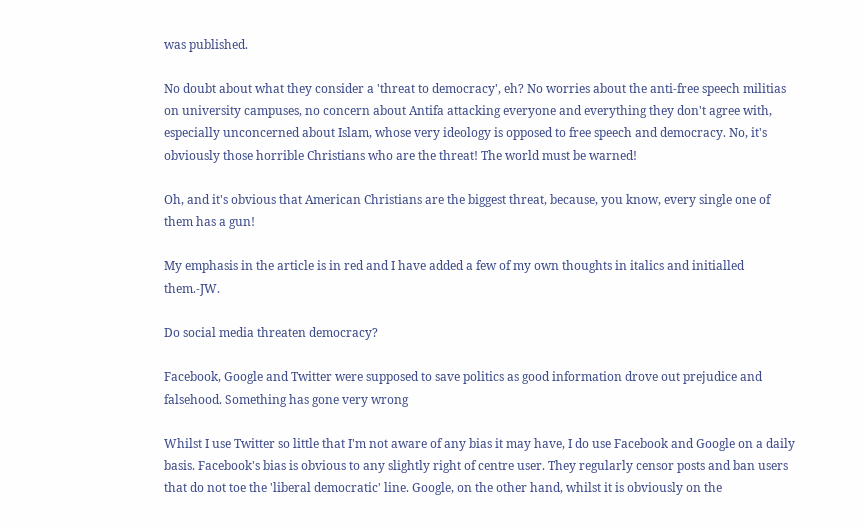was published.

No doubt about what they consider a 'threat to democracy', eh? No worries about the anti-free speech militias on university campuses, no concern about Antifa attacking everyone and everything they don't agree with, especially unconcerned about Islam, whose very ideology is opposed to free speech and democracy. No, it's obviously those horrible Christians who are the threat! The world must be warned!

Oh, and it's obvious that American Christians are the biggest threat, because, you know, every single one of them has a gun!

My emphasis in the article is in red and I have added a few of my own thoughts in italics and initialled them.-JW.

Do social media threaten democracy?

Facebook, Google and Twitter were supposed to save politics as good information drove out prejudice and falsehood. Something has gone very wrong

Whilst I use Twitter so little that I'm not aware of any bias it may have, I do use Facebook and Google on a daily basis. Facebook's bias is obvious to any slightly right of centre user. They regularly censor posts and ban users that do not toe the 'liberal democratic' line. Google, on the other hand, whilst it is obviously on the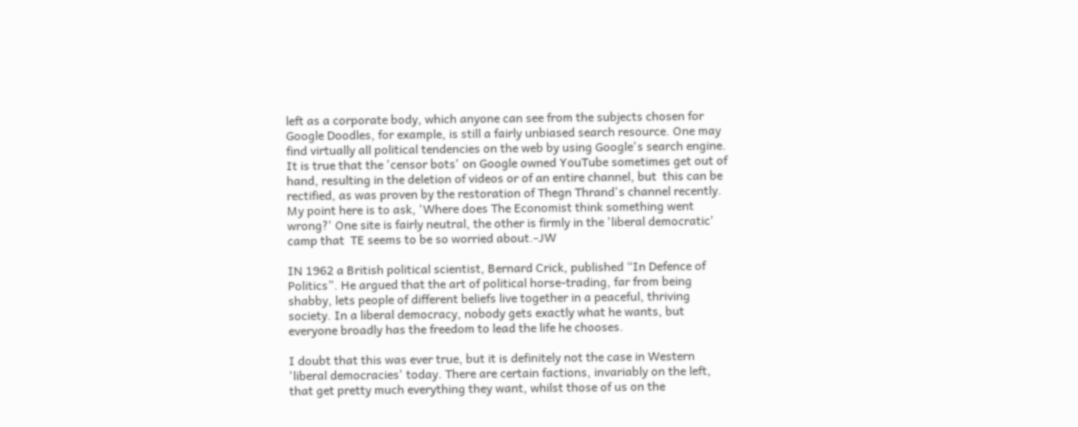left as a corporate body, which anyone can see from the subjects chosen for Google Doodles, for example, is still a fairly unbiased search resource. One may find virtually all political tendencies on the web by using Google's search engine. It is true that the 'censor bots' on Google owned YouTube sometimes get out of hand, resulting in the deletion of videos or of an entire channel, but  this can be rectified, as was proven by the restoration of Thegn Thrand's channel recently. My point here is to ask, 'Where does The Economist think something went wrong?' One site is fairly neutral, the other is firmly in the 'liberal democratic' camp that  TE seems to be so worried about.-JW

IN 1962 a British political scientist, Bernard Crick, published “In Defence of Politics”. He argued that the art of political horse-trading, far from being shabby, lets people of different beliefs live together in a peaceful, thriving society. In a liberal democracy, nobody gets exactly what he wants, but everyone broadly has the freedom to lead the life he chooses.

I doubt that this was ever true, but it is definitely not the case in Western 'liberal democracies' today. There are certain factions, invariably on the left, that get pretty much everything they want, whilst those of us on the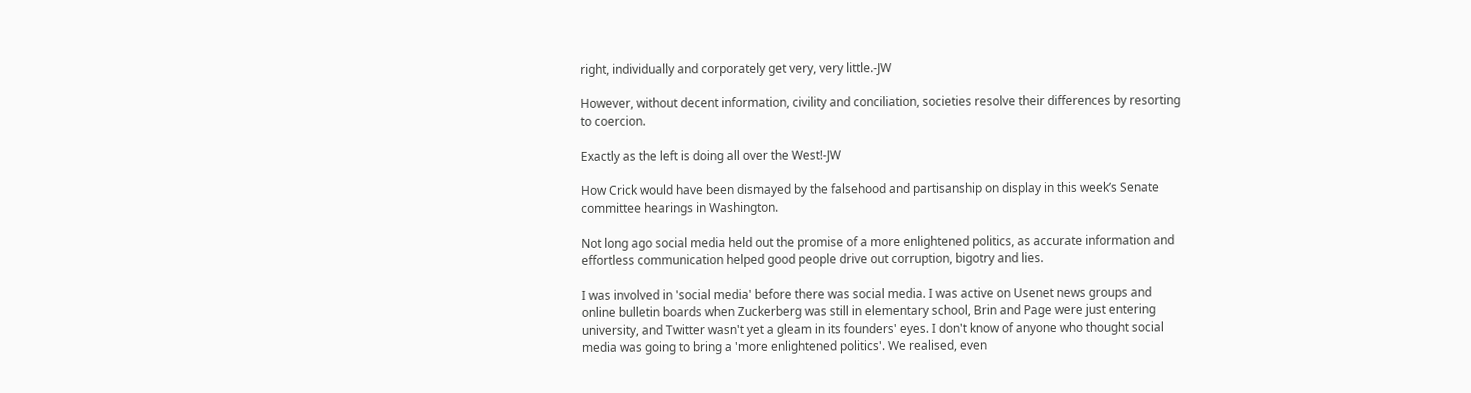right, individually and corporately get very, very little.-JW

However, without decent information, civility and conciliation, societies resolve their differences by resorting to coercion.

Exactly as the left is doing all over the West!-JW

How Crick would have been dismayed by the falsehood and partisanship on display in this week’s Senate committee hearings in Washington.

Not long ago social media held out the promise of a more enlightened politics, as accurate information and effortless communication helped good people drive out corruption, bigotry and lies.

I was involved in 'social media' before there was social media. I was active on Usenet news groups and online bulletin boards when Zuckerberg was still in elementary school, Brin and Page were just entering university, and Twitter wasn't yet a gleam in its founders' eyes. I don't know of anyone who thought social media was going to bring a 'more enlightened politics'. We realised, even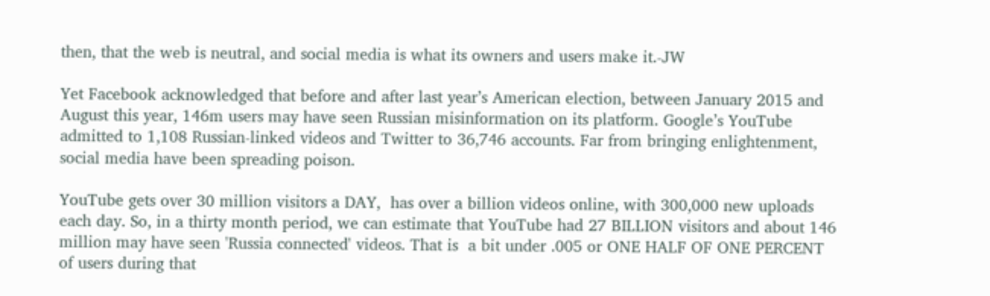then, that the web is neutral, and social media is what its owners and users make it.-JW

Yet Facebook acknowledged that before and after last year’s American election, between January 2015 and August this year, 146m users may have seen Russian misinformation on its platform. Google’s YouTube admitted to 1,108 Russian-linked videos and Twitter to 36,746 accounts. Far from bringing enlightenment, social media have been spreading poison.

YouTube gets over 30 million visitors a DAY,  has over a billion videos online, with 300,000 new uploads each day. So, in a thirty month period, we can estimate that YouTube had 27 BILLION visitors and about 146 million may have seen 'Russia connected' videos. That is  a bit under .005 or ONE HALF OF ONE PERCENT of users during that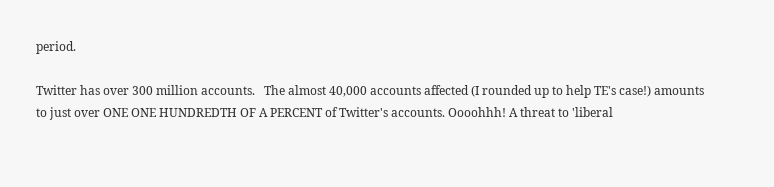period.

Twitter has over 300 million accounts.   The almost 40,000 accounts affected (I rounded up to help TE's case!) amounts to just over ONE ONE HUNDREDTH OF A PERCENT of Twitter's accounts. Oooohhh! A threat to 'liberal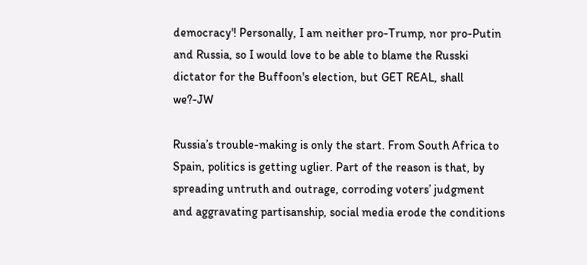democracy'! Personally, I am neither pro-Trump, nor pro-Putin and Russia, so I would love to be able to blame the Russki dictator for the Buffoon's election, but GET REAL, shall we?-JW

Russia’s trouble-making is only the start. From South Africa to Spain, politics is getting uglier. Part of the reason is that, by spreading untruth and outrage, corroding voters’ judgment and aggravating partisanship, social media erode the conditions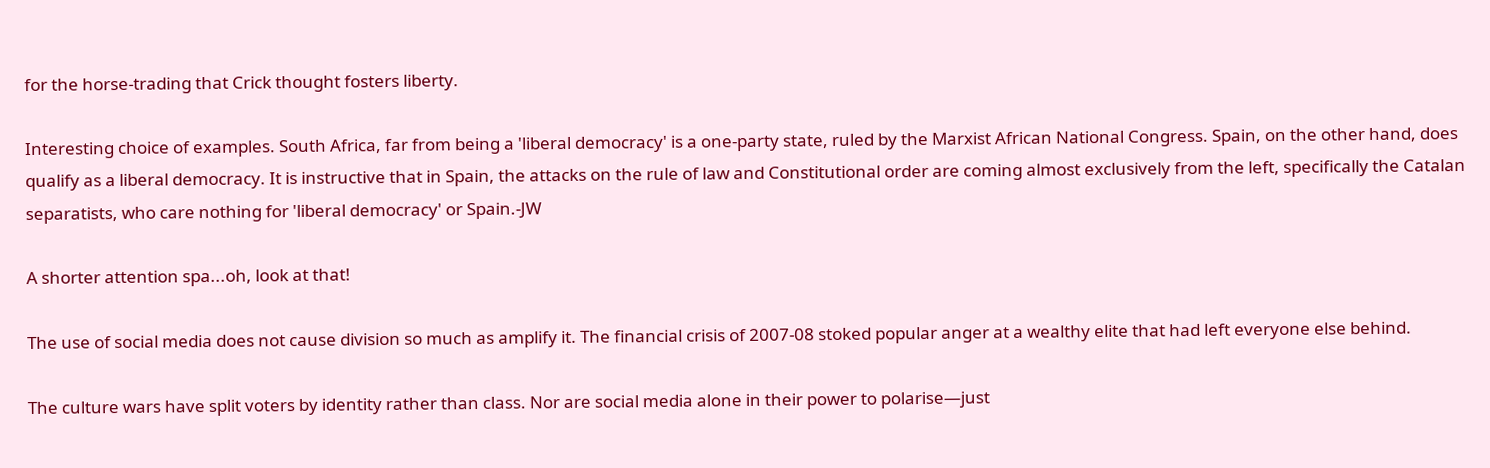for the horse-trading that Crick thought fosters liberty.

Interesting choice of examples. South Africa, far from being a 'liberal democracy' is a one-party state, ruled by the Marxist African National Congress. Spain, on the other hand, does qualify as a liberal democracy. It is instructive that in Spain, the attacks on the rule of law and Constitutional order are coming almost exclusively from the left, specifically the Catalan separatists, who care nothing for 'liberal democracy' or Spain.-JW

A shorter attention spa...oh, look at that!

The use of social media does not cause division so much as amplify it. The financial crisis of 2007-08 stoked popular anger at a wealthy elite that had left everyone else behind.

The culture wars have split voters by identity rather than class. Nor are social media alone in their power to polarise—just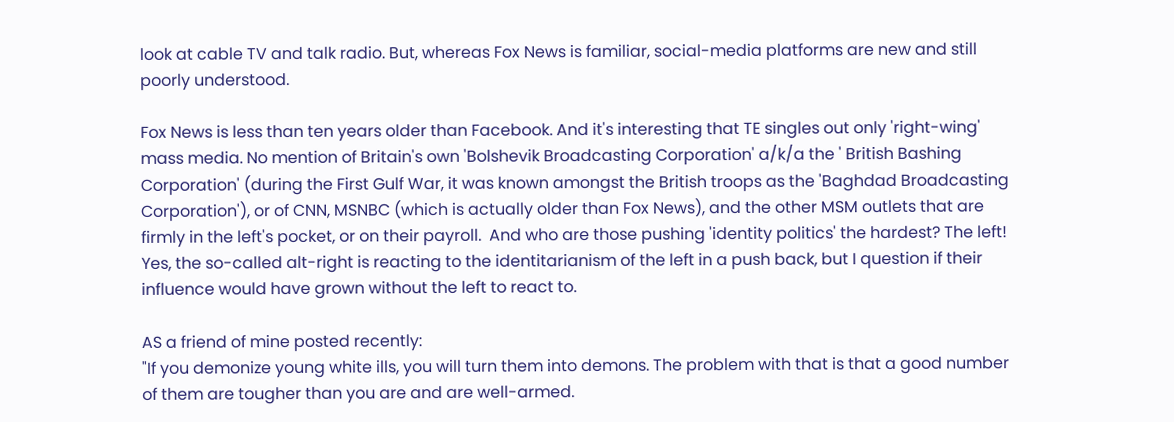look at cable TV and talk radio. But, whereas Fox News is familiar, social-media platforms are new and still poorly understood.

Fox News is less than ten years older than Facebook. And it's interesting that TE singles out only 'right-wing' mass media. No mention of Britain's own 'Bolshevik Broadcasting Corporation' a/k/a the ' British Bashing Corporation' (during the First Gulf War, it was known amongst the British troops as the 'Baghdad Broadcasting Corporation'), or of CNN, MSNBC (which is actually older than Fox News), and the other MSM outlets that are firmly in the left's pocket, or on their payroll.  And who are those pushing 'identity politics' the hardest? The left! Yes, the so-called alt-right is reacting to the identitarianism of the left in a push back, but I question if their influence would have grown without the left to react to.

AS a friend of mine posted recently:
"If you demonize young white ills, you will turn them into demons. The problem with that is that a good number of them are tougher than you are and are well-armed.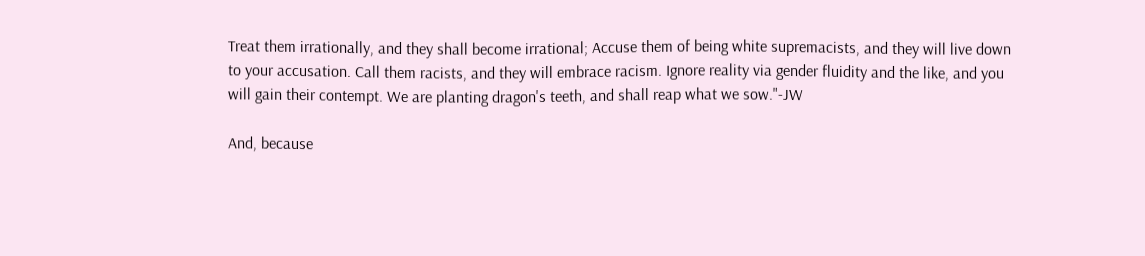Treat them irrationally, and they shall become irrational; Accuse them of being white supremacists, and they will live down to your accusation. Call them racists, and they will embrace racism. Ignore reality via gender fluidity and the like, and you will gain their contempt. We are planting dragon's teeth, and shall reap what we sow."-JW

And, because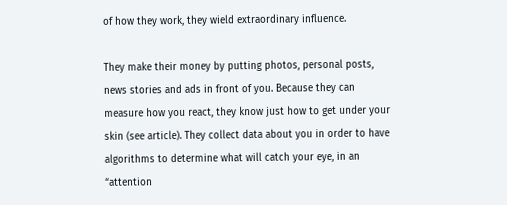of how they work, they wield extraordinary influence.

They make their money by putting photos, personal posts, news stories and ads in front of you. Because they can measure how you react, they know just how to get under your skin (see article). They collect data about you in order to have algorithms to determine what will catch your eye, in an “attention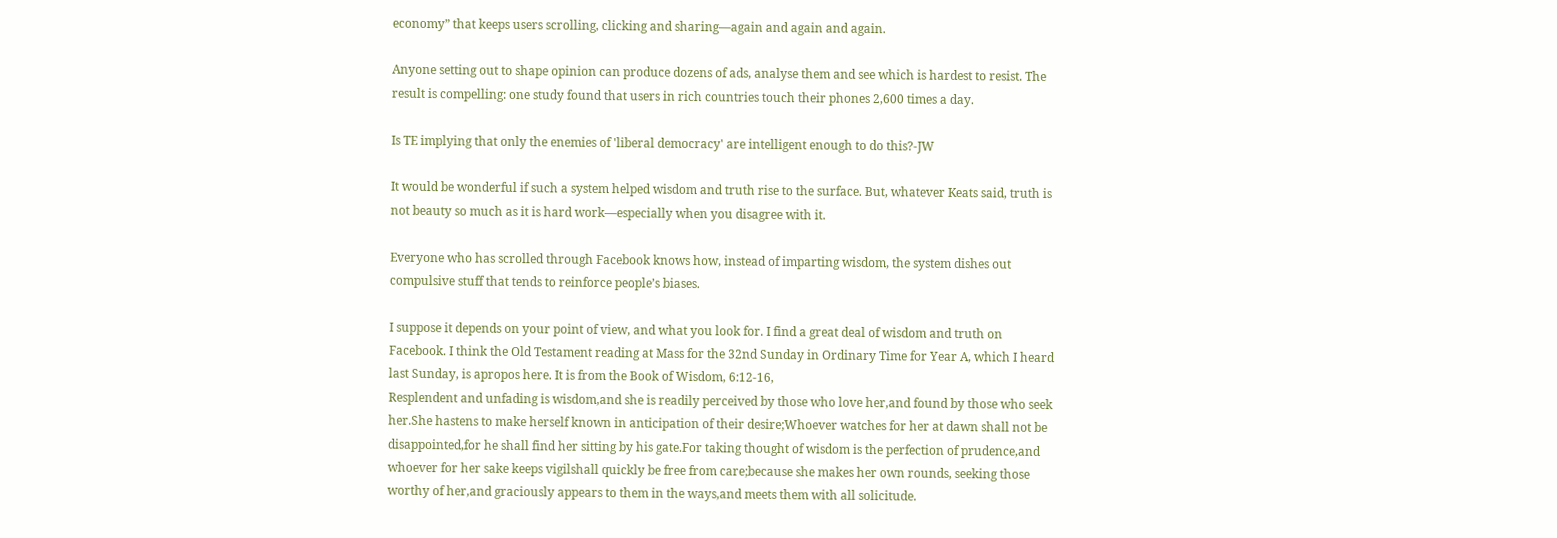economy” that keeps users scrolling, clicking and sharing—again and again and again.

Anyone setting out to shape opinion can produce dozens of ads, analyse them and see which is hardest to resist. The result is compelling: one study found that users in rich countries touch their phones 2,600 times a day.

Is TE implying that only the enemies of 'liberal democracy' are intelligent enough to do this?-JW

It would be wonderful if such a system helped wisdom and truth rise to the surface. But, whatever Keats said, truth is not beauty so much as it is hard work—especially when you disagree with it.

Everyone who has scrolled through Facebook knows how, instead of imparting wisdom, the system dishes out compulsive stuff that tends to reinforce people’s biases.

I suppose it depends on your point of view, and what you look for. I find a great deal of wisdom and truth on Facebook. I think the Old Testament reading at Mass for the 32nd Sunday in Ordinary Time for Year A, which I heard last Sunday, is apropos here. It is from the Book of Wisdom, 6:12-16,
Resplendent and unfading is wisdom,and she is readily perceived by those who love her,and found by those who seek her.She hastens to make herself known in anticipation of their desire;Whoever watches for her at dawn shall not be disappointed,for he shall find her sitting by his gate.For taking thought of wisdom is the perfection of prudence,and whoever for her sake keeps vigilshall quickly be free from care;because she makes her own rounds, seeking those worthy of her,and graciously appears to them in the ways,and meets them with all solicitude.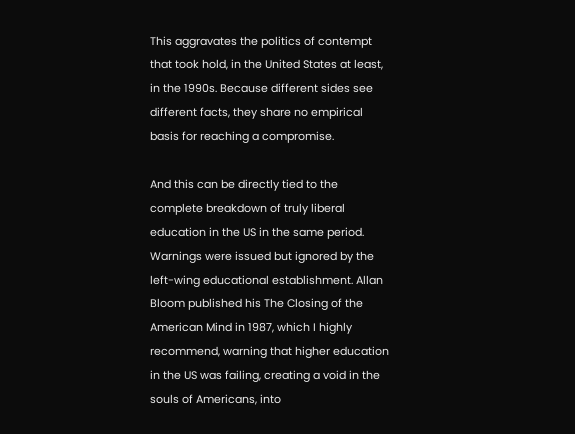This aggravates the politics of contempt that took hold, in the United States at least, in the 1990s. Because different sides see different facts, they share no empirical basis for reaching a compromise.

And this can be directly tied to the complete breakdown of truly liberal education in the US in the same period. Warnings were issued but ignored by the left-wing educational establishment. Allan Bloom published his The Closing of the American Mind in 1987, which I highly recommend, warning that higher education in the US was failing, creating a void in the souls of Americans, into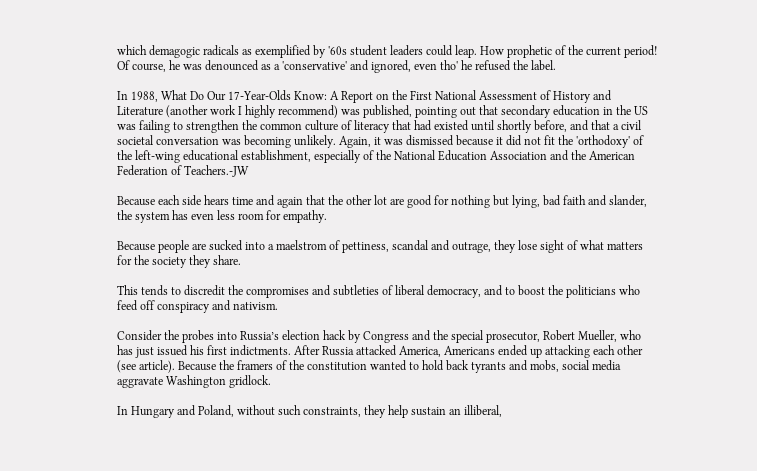which demagogic radicals as exemplified by '60s student leaders could leap. How prophetic of the current period! Of course, he was denounced as a 'conservative' and ignored, even tho' he refused the label.

In 1988, What Do Our 17-Year-Olds Know: A Report on the First National Assessment of History and Literature (another work I highly recommend) was published, pointing out that secondary education in the US was failing to strengthen the common culture of literacy that had existed until shortly before, and that a civil societal conversation was becoming unlikely. Again, it was dismissed because it did not fit the 'orthodoxy' of the left-wing educational establishment, especially of the National Education Association and the American  Federation of Teachers.-JW

Because each side hears time and again that the other lot are good for nothing but lying, bad faith and slander, the system has even less room for empathy.

Because people are sucked into a maelstrom of pettiness, scandal and outrage, they lose sight of what matters for the society they share.

This tends to discredit the compromises and subtleties of liberal democracy, and to boost the politicians who feed off conspiracy and nativism.

Consider the probes into Russia’s election hack by Congress and the special prosecutor, Robert Mueller, who has just issued his first indictments. After Russia attacked America, Americans ended up attacking each other (see article). Because the framers of the constitution wanted to hold back tyrants and mobs, social media aggravate Washington gridlock.

In Hungary and Poland, without such constraints, they help sustain an illiberal,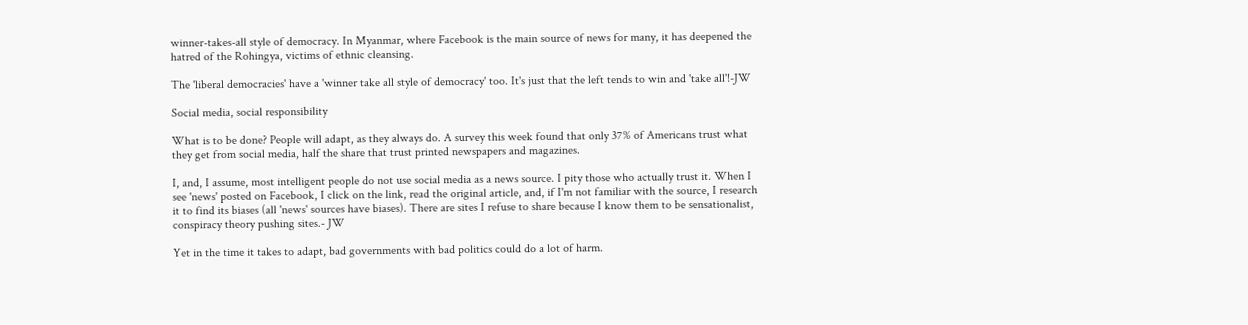winner-takes-all style of democracy. In Myanmar, where Facebook is the main source of news for many, it has deepened the hatred of the Rohingya, victims of ethnic cleansing.

The 'liberal democracies' have a 'winner take all style of democracy' too. It's just that the left tends to win and 'take all'!-JW

Social media, social responsibility

What is to be done? People will adapt, as they always do. A survey this week found that only 37% of Americans trust what they get from social media, half the share that trust printed newspapers and magazines.

I, and, I assume, most intelligent people do not use social media as a news source. I pity those who actually trust it. When I see 'news' posted on Facebook, I click on the link, read the original article, and, if I'm not familiar with the source, I research it to find its biases (all 'news' sources have biases). There are sites I refuse to share because I know them to be sensationalist, conspiracy theory pushing sites.- JW

Yet in the time it takes to adapt, bad governments with bad politics could do a lot of harm.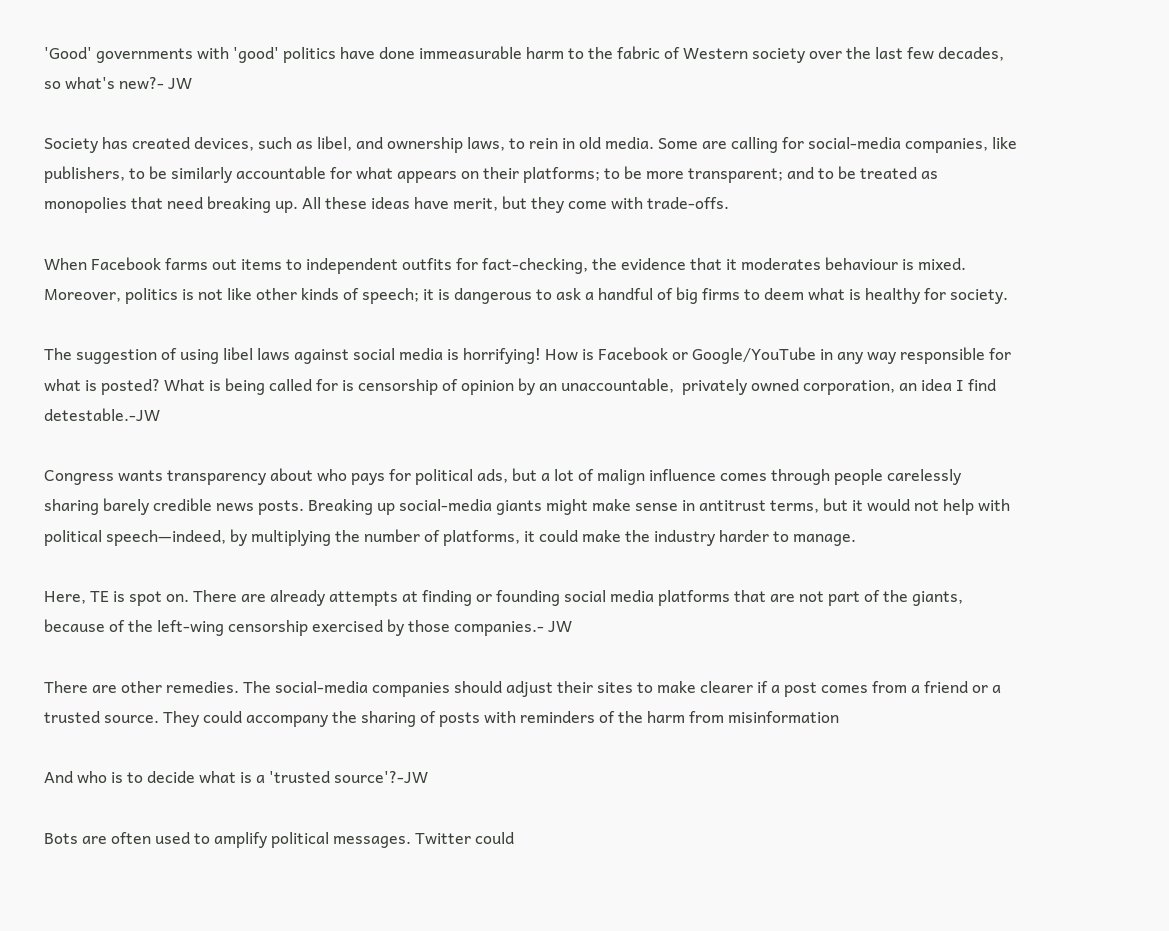'Good' governments with 'good' politics have done immeasurable harm to the fabric of Western society over the last few decades, so what's new?- JW

Society has created devices, such as libel, and ownership laws, to rein in old media. Some are calling for social-media companies, like publishers, to be similarly accountable for what appears on their platforms; to be more transparent; and to be treated as monopolies that need breaking up. All these ideas have merit, but they come with trade-offs.

When Facebook farms out items to independent outfits for fact-checking, the evidence that it moderates behaviour is mixed. Moreover, politics is not like other kinds of speech; it is dangerous to ask a handful of big firms to deem what is healthy for society.

The suggestion of using libel laws against social media is horrifying! How is Facebook or Google/YouTube in any way responsible for what is posted? What is being called for is censorship of opinion by an unaccountable,  privately owned corporation, an idea I find detestable.-JW

Congress wants transparency about who pays for political ads, but a lot of malign influence comes through people carelessly sharing barely credible news posts. Breaking up social-media giants might make sense in antitrust terms, but it would not help with political speech—indeed, by multiplying the number of platforms, it could make the industry harder to manage.

Here, TE is spot on. There are already attempts at finding or founding social media platforms that are not part of the giants, because of the left-wing censorship exercised by those companies.- JW

There are other remedies. The social-media companies should adjust their sites to make clearer if a post comes from a friend or a trusted source. They could accompany the sharing of posts with reminders of the harm from misinformation

And who is to decide what is a 'trusted source'?-JW

Bots are often used to amplify political messages. Twitter could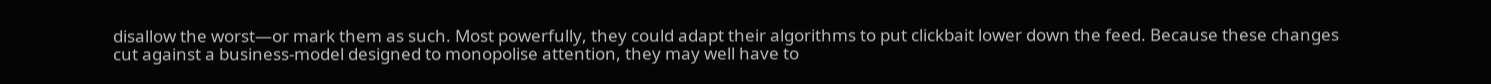disallow the worst—or mark them as such. Most powerfully, they could adapt their algorithms to put clickbait lower down the feed. Because these changes cut against a business-model designed to monopolise attention, they may well have to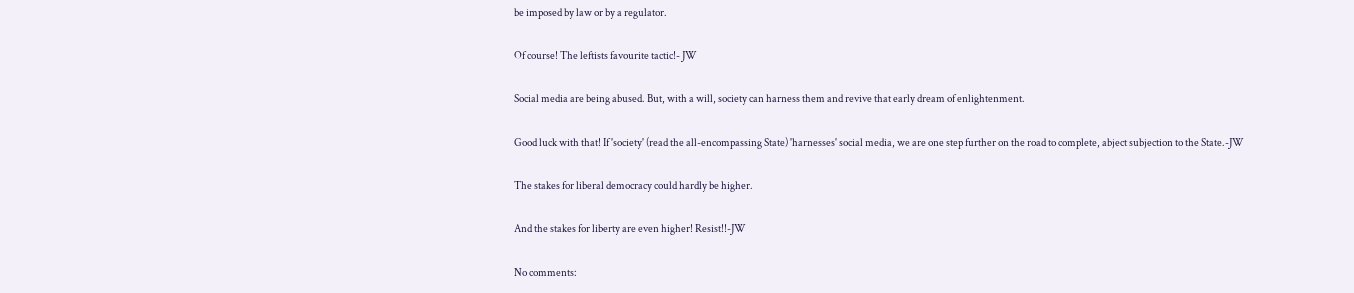be imposed by law or by a regulator.

Of course! The leftists favourite tactic!- JW

Social media are being abused. But, with a will, society can harness them and revive that early dream of enlightenment.

Good luck with that! If 'society' (read the all-encompassing State) 'harnesses' social media, we are one step further on the road to complete, abject subjection to the State.-JW

The stakes for liberal democracy could hardly be higher.

And the stakes for liberty are even higher! Resist!!-JW

No comments: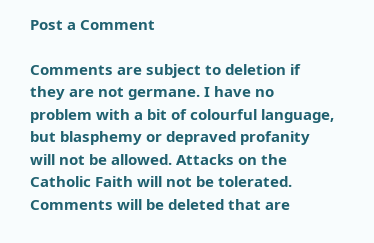Post a Comment

Comments are subject to deletion if they are not germane. I have no problem with a bit of colourful language, but blasphemy or depraved profanity will not be allowed. Attacks on the Catholic Faith will not be tolerated. Comments will be deleted that are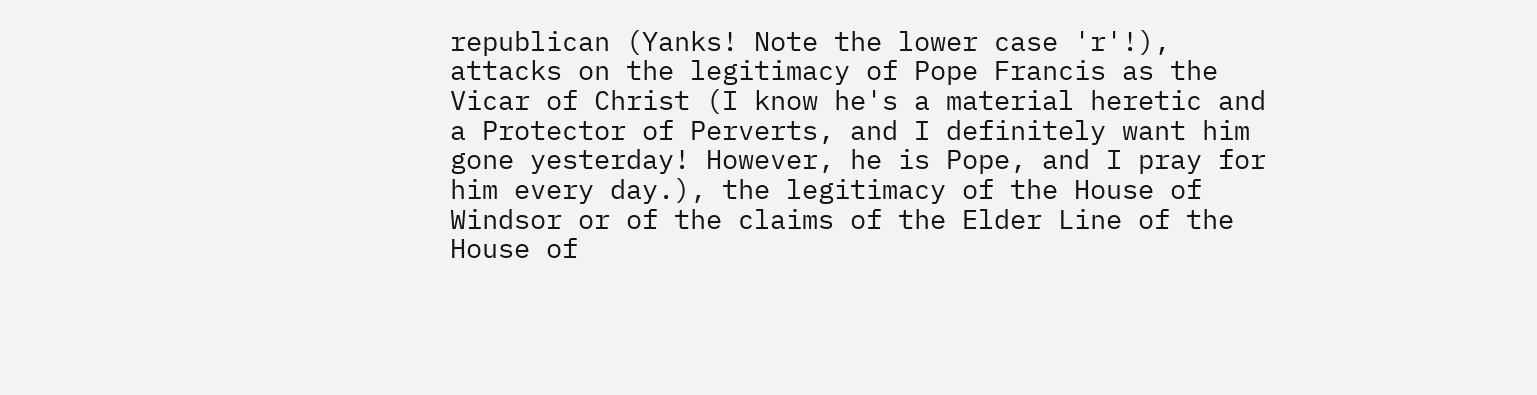republican (Yanks! Note the lower case 'r'!), attacks on the legitimacy of Pope Francis as the Vicar of Christ (I know he's a material heretic and a Protector of Perverts, and I definitely want him gone yesterday! However, he is Pope, and I pray for him every day.), the legitimacy of the House of Windsor or of the claims of the Elder Line of the House of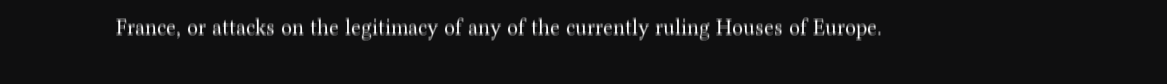France, or attacks on the legitimacy of any of the currently ruling Houses of Europe.